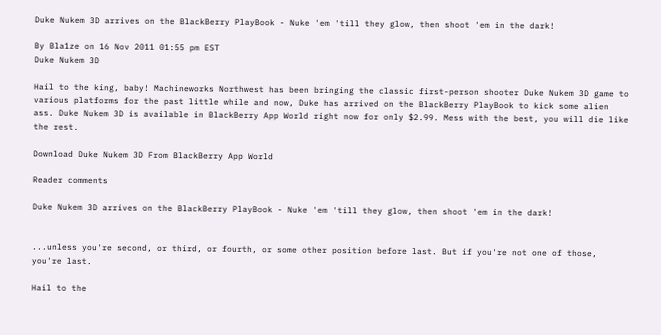Duke Nukem 3D arrives on the BlackBerry PlayBook - Nuke 'em 'till they glow, then shoot 'em in the dark!

By Bla1ze on 16 Nov 2011 01:55 pm EST
Duke Nukem 3D

Hail to the king, baby! Machineworks Northwest has been bringing the classic first-person shooter Duke Nukem 3D game to various platforms for the past little while and now, Duke has arrived on the BlackBerry PlayBook to kick some alien ass. Duke Nukem 3D is available in BlackBerry App World right now for only $2.99. Mess with the best, you will die like the rest.

Download Duke Nukem 3D From BlackBerry App World

Reader comments

Duke Nukem 3D arrives on the BlackBerry PlayBook - Nuke 'em 'till they glow, then shoot 'em in the dark!


...unless you're second, or third, or fourth, or some other position before last. But if you're not one of those, you're last.

Hail to the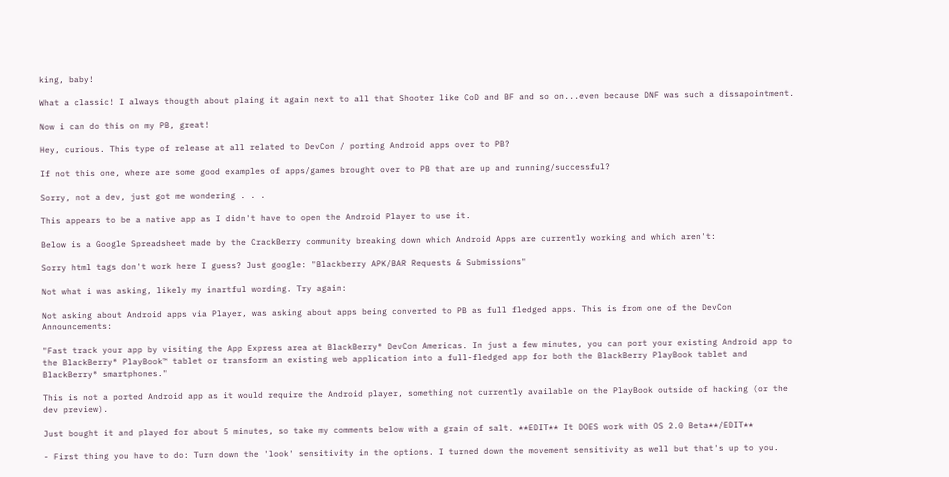king, baby!

What a classic! I always thougth about plaing it again next to all that Shooter like CoD and BF and so on...even because DNF was such a dissapointment.

Now i can do this on my PB, great!

Hey, curious. This type of release at all related to DevCon / porting Android apps over to PB?

If not this one, where are some good examples of apps/games brought over to PB that are up and running/successful?

Sorry, not a dev, just got me wondering . . .

This appears to be a native app as I didn't have to open the Android Player to use it.

Below is a Google Spreadsheet made by the CrackBerry community breaking down which Android Apps are currently working and which aren't:

Sorry html tags don't work here I guess? Just google: "Blackberry APK/BAR Requests & Submissions"

Not what i was asking, likely my inartful wording. Try again:

Not asking about Android apps via Player, was asking about apps being converted to PB as full fledged apps. This is from one of the DevCon Announcements:

"Fast track your app by visiting the App Express area at BlackBerry® DevCon Americas. In just a few minutes, you can port your existing Android app to the BlackBerry® PlayBook™ tablet or transform an existing web application into a full-fledged app for both the BlackBerry PlayBook tablet and BlackBerry® smartphones."

This is not a ported Android app as it would require the Android player, something not currently available on the PlayBook outside of hacking (or the dev preview).

Just bought it and played for about 5 minutes, so take my comments below with a grain of salt. **EDIT** It DOES work with OS 2.0 Beta**/EDIT**

- First thing you have to do: Turn down the 'look' sensitivity in the options. I turned down the movement sensitivity as well but that's up to you.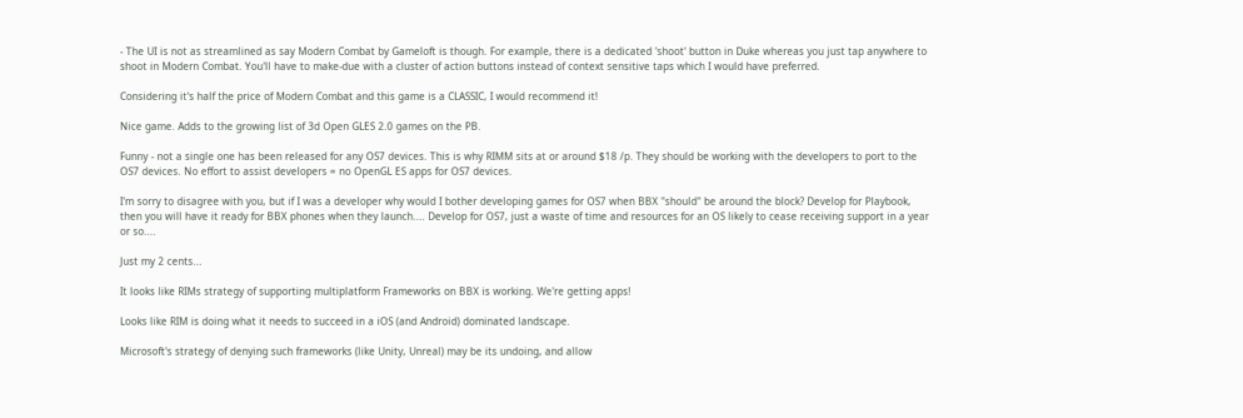- The UI is not as streamlined as say Modern Combat by Gameloft is though. For example, there is a dedicated 'shoot' button in Duke whereas you just tap anywhere to shoot in Modern Combat. You'll have to make-due with a cluster of action buttons instead of context sensitive taps which I would have preferred.

Considering it's half the price of Modern Combat and this game is a CLASSIC, I would recommend it!

Nice game. Adds to the growing list of 3d Open GLES 2.0 games on the PB.

Funny - not a single one has been released for any OS7 devices. This is why RIMM sits at or around $18 /p. They should be working with the developers to port to the OS7 devices. No effort to assist developers = no OpenGL ES apps for OS7 devices.

I'm sorry to disagree with you, but if I was a developer why would I bother developing games for OS7 when BBX "should" be around the block? Develop for Playbook, then you will have it ready for BBX phones when they launch.... Develop for OS7, just a waste of time and resources for an OS likely to cease receiving support in a year or so....

Just my 2 cents...

It looks like RIMs strategy of supporting multiplatform Frameworks on BBX is working. We're getting apps!

Looks like RIM is doing what it needs to succeed in a iOS (and Android) dominated landscape.

Microsoft's strategy of denying such frameworks (like Unity, Unreal) may be its undoing, and allow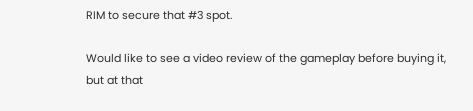RIM to secure that #3 spot.

Would like to see a video review of the gameplay before buying it, but at that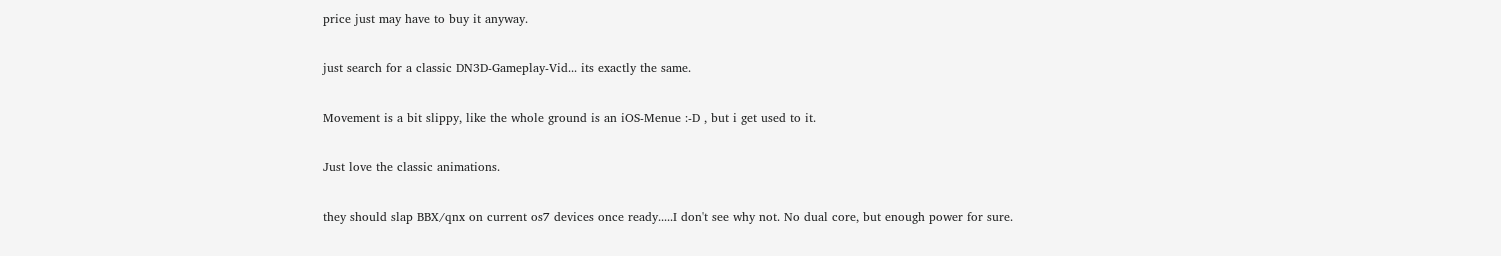price just may have to buy it anyway.

just search for a classic DN3D-Gameplay-Vid... its exactly the same.

Movement is a bit slippy, like the whole ground is an iOS-Menue :-D , but i get used to it.

Just love the classic animations.

they should slap BBX/qnx on current os7 devices once ready.....I don't see why not. No dual core, but enough power for sure.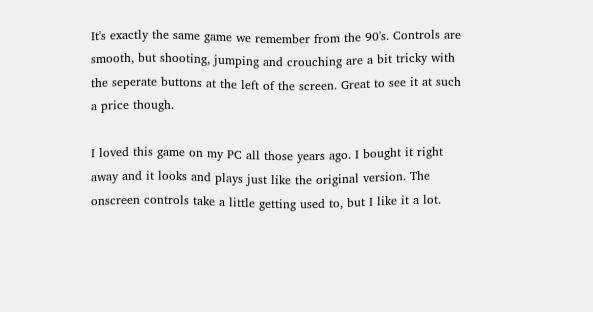It's exactly the same game we remember from the 90's. Controls are smooth, but shooting, jumping and crouching are a bit tricky with the seperate buttons at the left of the screen. Great to see it at such a price though.

I loved this game on my PC all those years ago. I bought it right away and it looks and plays just like the original version. The onscreen controls take a little getting used to, but I like it a lot.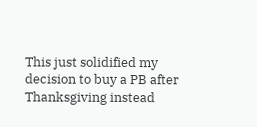This just solidified my decision to buy a PB after Thanksgiving instead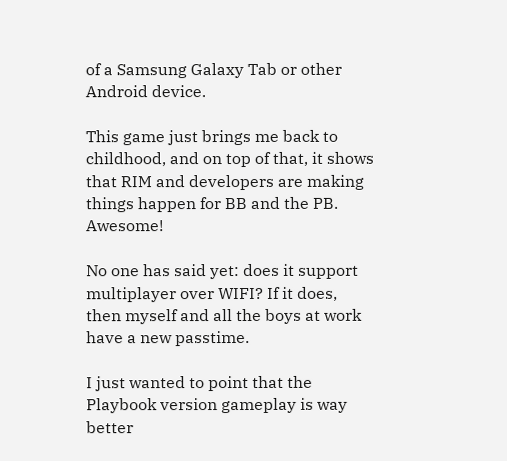of a Samsung Galaxy Tab or other Android device.

This game just brings me back to childhood, and on top of that, it shows that RIM and developers are making things happen for BB and the PB. Awesome!

No one has said yet: does it support multiplayer over WIFI? If it does, then myself and all the boys at work have a new passtime.

I just wanted to point that the Playbook version gameplay is way better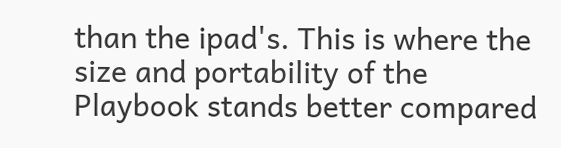than the ipad's. This is where the size and portability of the Playbook stands better compared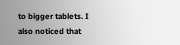to bigger tablets. I also noticed that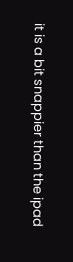it is a bit snappier than the ipad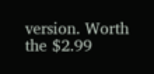version. Worth the $2.99